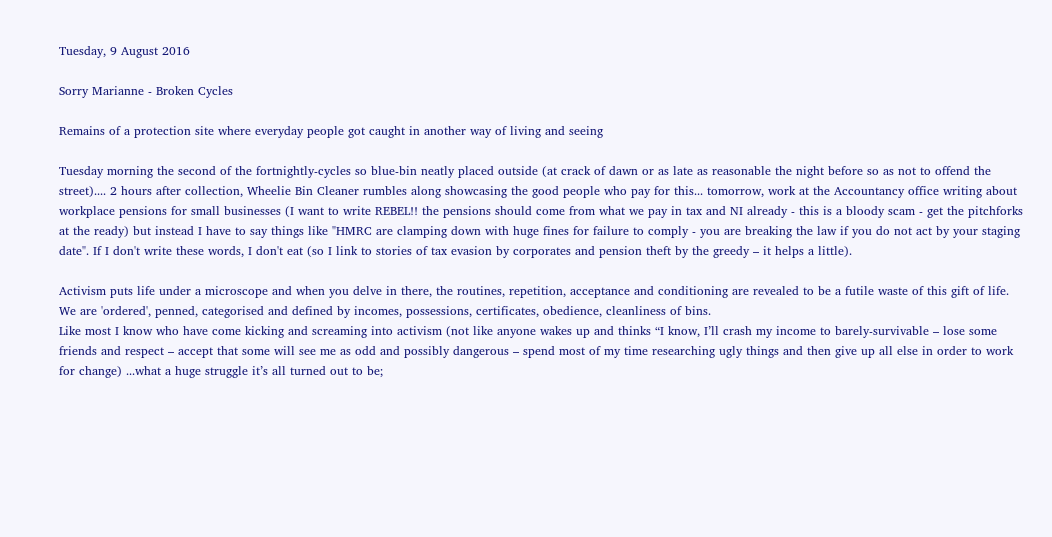Tuesday, 9 August 2016

Sorry Marianne - Broken Cycles

Remains of a protection site where everyday people got caught in another way of living and seeing

Tuesday morning the second of the fortnightly-cycles so blue-bin neatly placed outside (at crack of dawn or as late as reasonable the night before so as not to offend the street).... 2 hours after collection, Wheelie Bin Cleaner rumbles along showcasing the good people who pay for this... tomorrow, work at the Accountancy office writing about workplace pensions for small businesses (I want to write REBEL!! the pensions should come from what we pay in tax and NI already - this is a bloody scam - get the pitchforks at the ready) but instead I have to say things like "HMRC are clamping down with huge fines for failure to comply - you are breaking the law if you do not act by your staging date". If I don't write these words, I don't eat (so I link to stories of tax evasion by corporates and pension theft by the greedy – it helps a little).

Activism puts life under a microscope and when you delve in there, the routines, repetition, acceptance and conditioning are revealed to be a futile waste of this gift of life. We are 'ordered', penned, categorised and defined by incomes, possessions, certificates, obedience, cleanliness of bins.
Like most I know who have come kicking and screaming into activism (not like anyone wakes up and thinks “I know, I’ll crash my income to barely-survivable – lose some friends and respect – accept that some will see me as odd and possibly dangerous – spend most of my time researching ugly things and then give up all else in order to work for change) ...what a huge struggle it’s all turned out to be;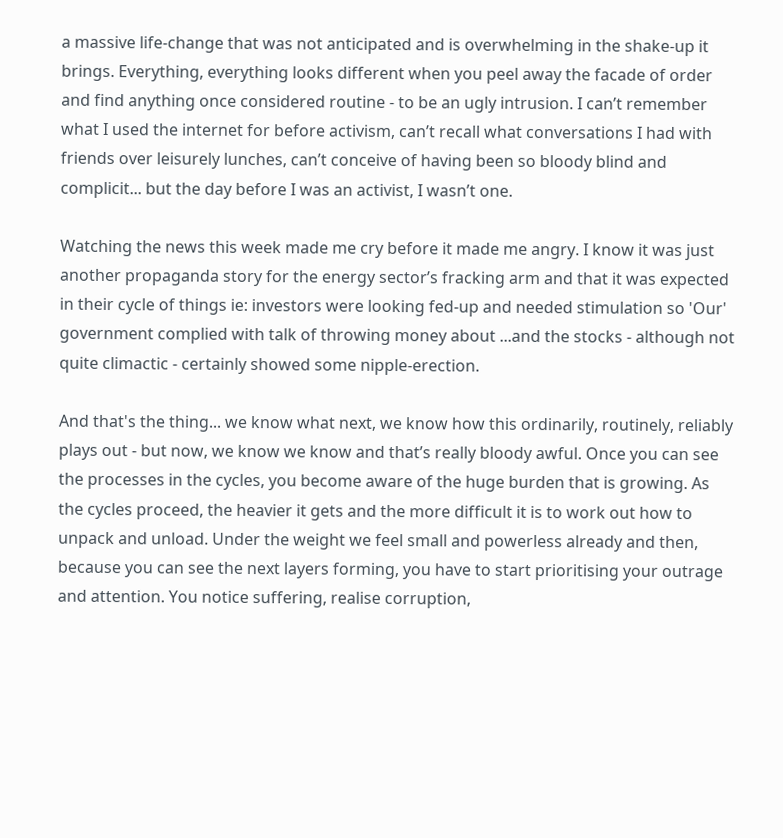a massive life-change that was not anticipated and is overwhelming in the shake-up it brings. Everything, everything looks different when you peel away the facade of order and find anything once considered routine - to be an ugly intrusion. I can’t remember what I used the internet for before activism, can’t recall what conversations I had with friends over leisurely lunches, can’t conceive of having been so bloody blind and complicit... but the day before I was an activist, I wasn’t one.

Watching the news this week made me cry before it made me angry. I know it was just another propaganda story for the energy sector’s fracking arm and that it was expected in their cycle of things ie: investors were looking fed-up and needed stimulation so 'Our' government complied with talk of throwing money about ...and the stocks - although not quite climactic - certainly showed some nipple-erection.

And that's the thing... we know what next, we know how this ordinarily, routinely, reliably plays out - but now, we know we know and that’s really bloody awful. Once you can see the processes in the cycles, you become aware of the huge burden that is growing. As the cycles proceed, the heavier it gets and the more difficult it is to work out how to unpack and unload. Under the weight we feel small and powerless already and then, because you can see the next layers forming, you have to start prioritising your outrage and attention. You notice suffering, realise corruption,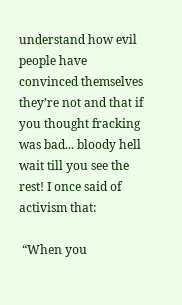understand how evil people have convinced themselves they’re not and that if you thought fracking was bad... bloody hell wait till you see the rest! I once said of activism that:

 “When you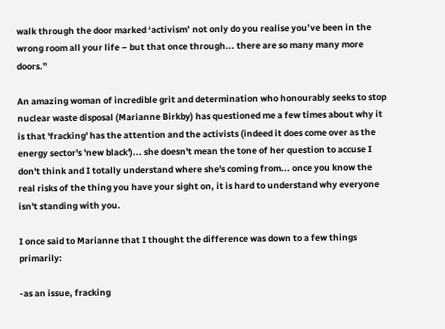walk through the door marked ‘activism’ not only do you realise you’ve been in the wrong room all your life – but that once through... there are so many many more doors.”

An amazing woman of incredible grit and determination who honourably seeks to stop nuclear waste disposal (Marianne Birkby) has questioned me a few times about why it is that 'fracking' has the attention and the activists (indeed it does come over as the energy sector's 'new black')... she doesn't mean the tone of her question to accuse I don't think and I totally understand where she's coming from... once you know the real risks of the thing you have your sight on, it is hard to understand why everyone isn't standing with you.

I once said to Marianne that I thought the difference was down to a few things primarily:

-as an issue, fracking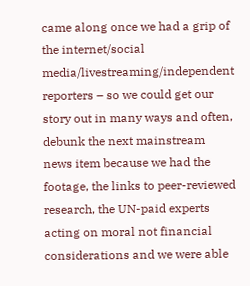came along once we had a grip of the internet/social media/livestreaming/independent reporters – so we could get our story out in many ways and often, debunk the next mainstream news item because we had the footage, the links to peer-reviewed research, the UN-paid experts acting on moral not financial considerations and we were able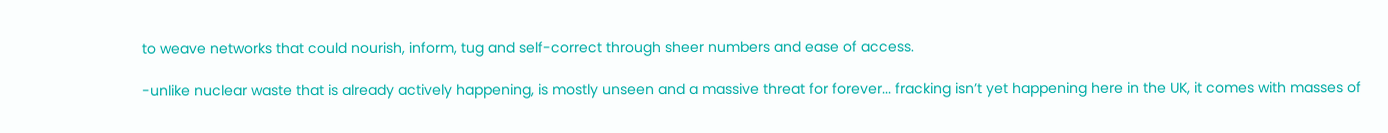to weave networks that could nourish, inform, tug and self-correct through sheer numbers and ease of access.

-unlike nuclear waste that is already actively happening, is mostly unseen and a massive threat for forever... fracking isn’t yet happening here in the UK, it comes with masses of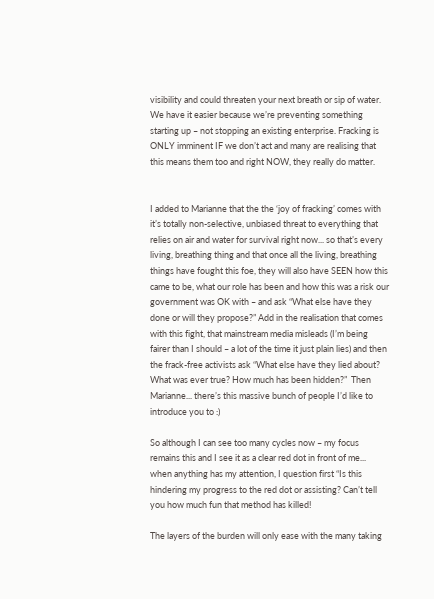visibility and could threaten your next breath or sip of water.  We have it easier because we’re preventing something starting up – not stopping an existing enterprise. Fracking is ONLY imminent IF we don’t act and many are realising that this means them too and right NOW, they really do matter.


I added to Marianne that the the ‘joy of fracking’ comes with it’s totally non-selective, unbiased threat to everything that relies on air and water for survival right now... so that’s every living, breathing thing and that once all the living, breathing things have fought this foe, they will also have SEEN how this came to be, what our role has been and how this was a risk our government was OK with – and ask “What else have they done or will they propose?” Add in the realisation that comes with this fight, that mainstream media misleads (I’m being fairer than I should – a lot of the time it just plain lies) and then the frack-free activists ask “What else have they lied about? What was ever true? How much has been hidden?”  Then Marianne... there’s this massive bunch of people I’d like to introduce you to :)

So although I can see too many cycles now – my focus remains this and I see it as a clear red dot in front of me... when anything has my attention, I question first “Is this hindering my progress to the red dot or assisting? Can’t tell you how much fun that method has killed!

The layers of the burden will only ease with the many taking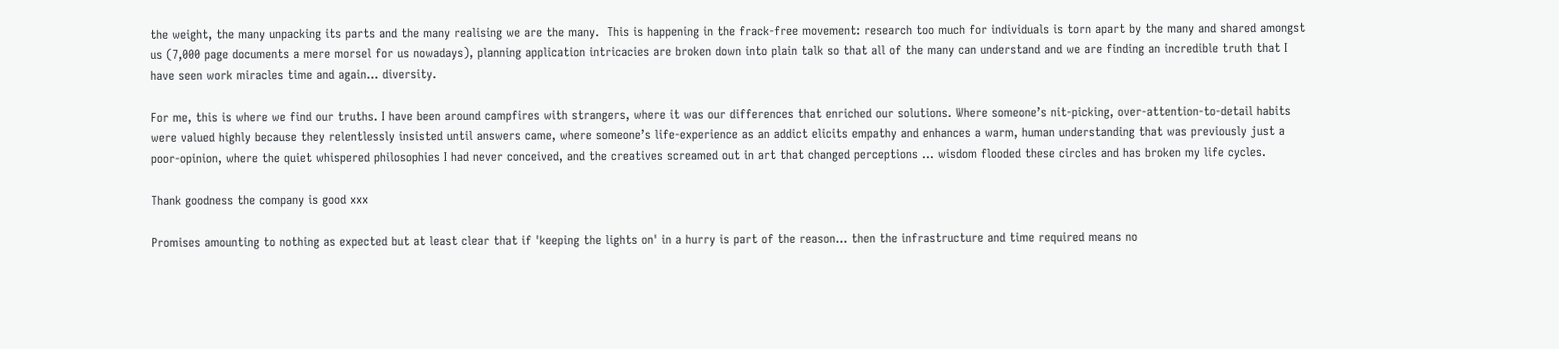the weight, the many unpacking its parts and the many realising we are the many.  This is happening in the frack-free movement: research too much for individuals is torn apart by the many and shared amongst us (7,000 page documents a mere morsel for us nowadays), planning application intricacies are broken down into plain talk so that all of the many can understand and we are finding an incredible truth that I have seen work miracles time and again... diversity.

For me, this is where we find our truths. I have been around campfires with strangers, where it was our differences that enriched our solutions. Where someone’s nit-picking, over-attention-to-detail habits were valued highly because they relentlessly insisted until answers came, where someone’s life-experience as an addict elicits empathy and enhances a warm, human understanding that was previously just a poor-opinion, where the quiet whispered philosophies I had never conceived, and the creatives screamed out in art that changed perceptions ... wisdom flooded these circles and has broken my life cycles.

Thank goodness the company is good xxx

Promises amounting to nothing as expected but at least clear that if 'keeping the lights on' in a hurry is part of the reason... then the infrastructure and time required means no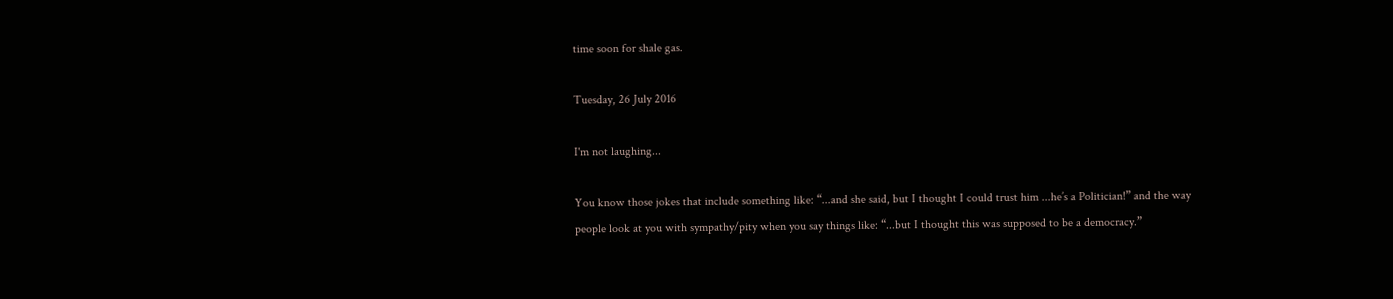time soon for shale gas.

Tuesday, 26 July 2016

I'm not laughing...

You know those jokes that include something like: “...and she said, but I thought I could trust him ...he’s a Politician!” and the way people look at you with sympathy/pity when you say things like: “...but I thought this was supposed to be a democracy.”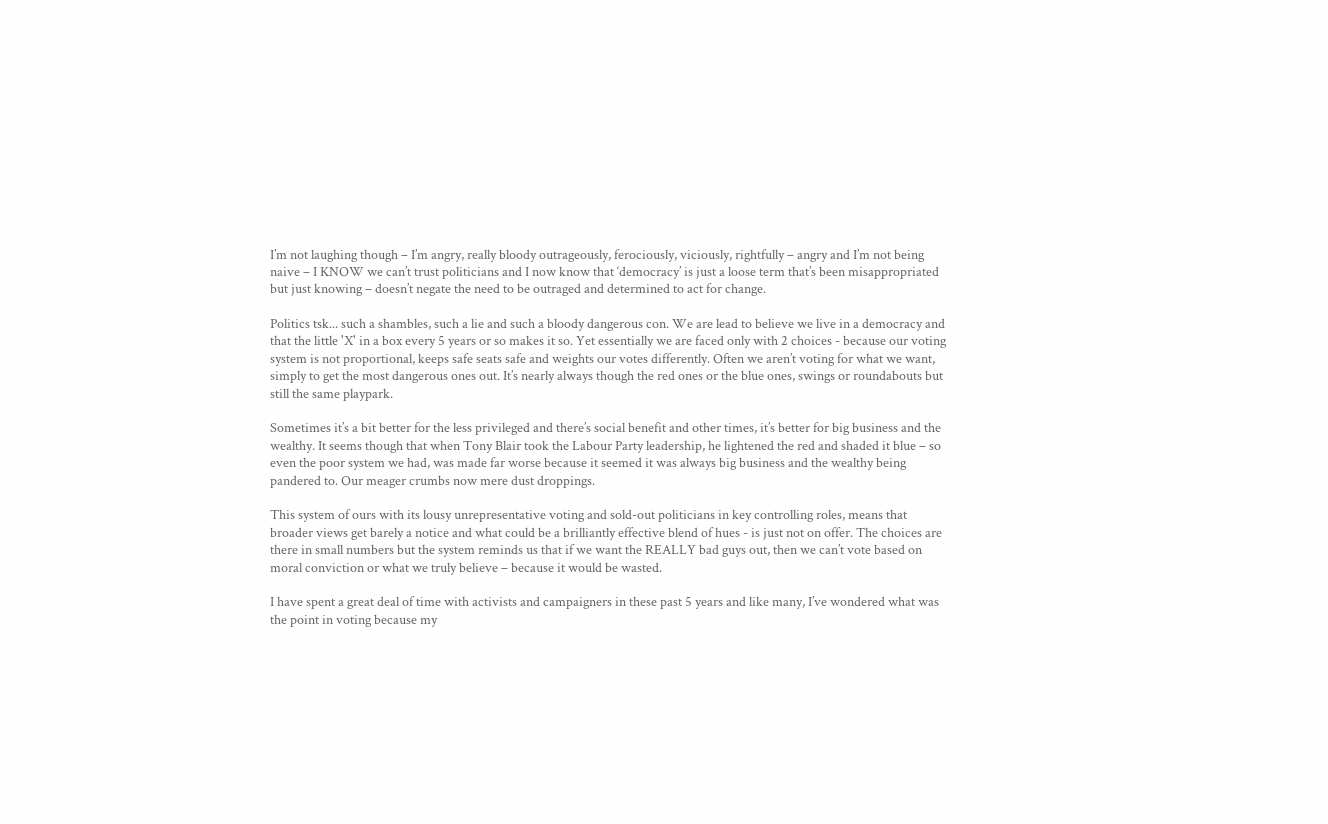I’m not laughing though – I’m angry, really bloody outrageously, ferociously, viciously, rightfully – angry and I’m not being naive – I KNOW we can’t trust politicians and I now know that ‘democracy’ is just a loose term that’s been misappropriated but just knowing – doesn’t negate the need to be outraged and determined to act for change.

Politics tsk... such a shambles, such a lie and such a bloody dangerous con. We are lead to believe we live in a democracy and that the little 'X' in a box every 5 years or so makes it so. Yet essentially we are faced only with 2 choices - because our voting system is not proportional, keeps safe seats safe and weights our votes differently. Often we aren’t voting for what we want, simply to get the most dangerous ones out. It’s nearly always though the red ones or the blue ones, swings or roundabouts but still the same playpark.

Sometimes it’s a bit better for the less privileged and there’s social benefit and other times, it’s better for big business and the wealthy. It seems though that when Tony Blair took the Labour Party leadership, he lightened the red and shaded it blue – so even the poor system we had, was made far worse because it seemed it was always big business and the wealthy being pandered to. Our meager crumbs now mere dust droppings.

This system of ours with its lousy unrepresentative voting and sold-out politicians in key controlling roles, means that broader views get barely a notice and what could be a brilliantly effective blend of hues - is just not on offer. The choices are there in small numbers but the system reminds us that if we want the REALLY bad guys out, then we can’t vote based on moral conviction or what we truly believe – because it would be wasted.

I have spent a great deal of time with activists and campaigners in these past 5 years and like many, I’ve wondered what was the point in voting because my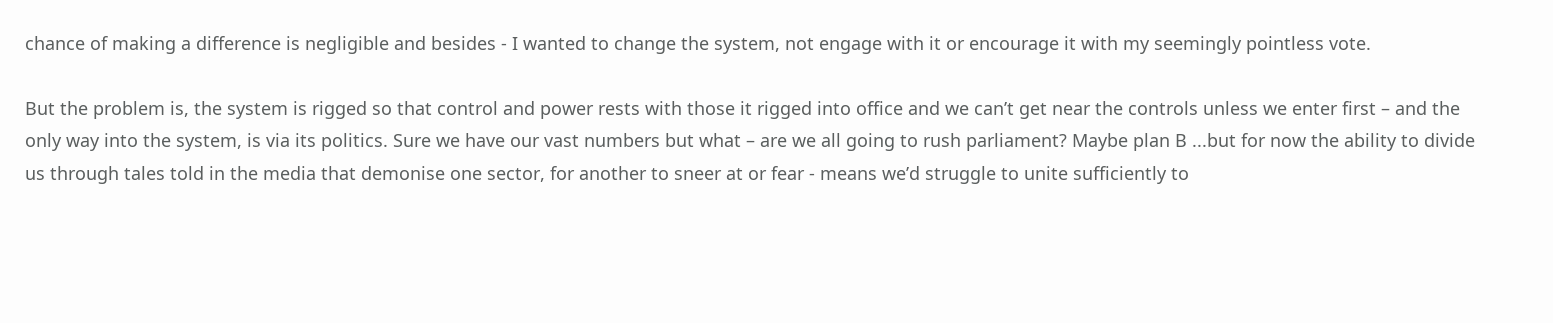chance of making a difference is negligible and besides - I wanted to change the system, not engage with it or encourage it with my seemingly pointless vote.

But the problem is, the system is rigged so that control and power rests with those it rigged into office and we can’t get near the controls unless we enter first – and the only way into the system, is via its politics. Sure we have our vast numbers but what – are we all going to rush parliament? Maybe plan B ...but for now the ability to divide us through tales told in the media that demonise one sector, for another to sneer at or fear - means we’d struggle to unite sufficiently to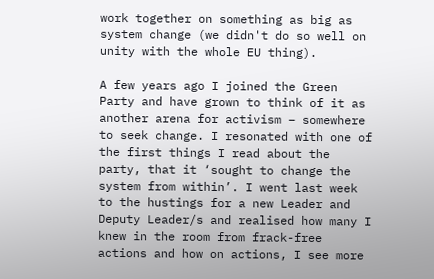work together on something as big as system change (we didn't do so well on unity with the whole EU thing).

A few years ago I joined the Green Party and have grown to think of it as another arena for activism – somewhere to seek change. I resonated with one of the first things I read about the party, that it ‘sought to change the system from within’. I went last week to the hustings for a new Leader and Deputy Leader/s and realised how many I knew in the room from frack-free actions and how on actions, I see more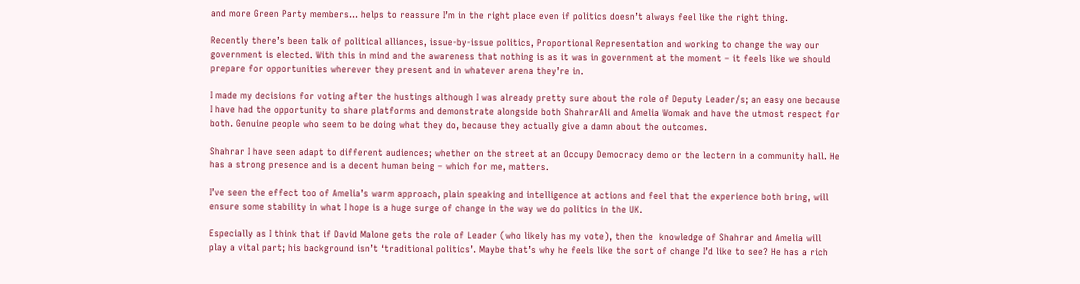and more Green Party members... helps to reassure I’m in the right place even if politics doesn’t always feel like the right thing.

Recently there’s been talk of political alliances, issue-by-issue politics, Proportional Representation and working to change the way our government is elected. With this in mind and the awareness that nothing is as it was in government at the moment – it feels like we should prepare for opportunities wherever they present and in whatever arena they’re in.

I made my decisions for voting after the hustings although I was already pretty sure about the role of Deputy Leader/s; an easy one because I have had the opportunity to share platforms and demonstrate alongside both ShahrarAli and Amelia Womak and have the utmost respect for both. Genuine people who seem to be doing what they do, because they actually give a damn about the outcomes.

Shahrar I have seen adapt to different audiences; whether on the street at an Occupy Democracy demo or the lectern in a community hall. He has a strong presence and is a decent human being – which for me, matters.

I’ve seen the effect too of Amelia’s warm approach, plain speaking and intelligence at actions and feel that the experience both bring, will ensure some stability in what I hope is a huge surge of change in the way we do politics in the UK.

Especially as I think that if David Malone gets the role of Leader (who likely has my vote), then the  knowledge of Shahrar and Amelia will play a vital part; his background isn’t ‘traditional politics’. Maybe that’s why he feels like the sort of change I’d like to see? He has a rich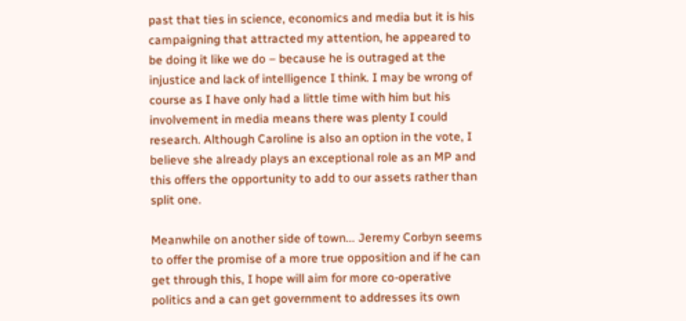past that ties in science, economics and media but it is his campaigning that attracted my attention, he appeared to be doing it like we do – because he is outraged at the injustice and lack of intelligence I think. I may be wrong of course as I have only had a little time with him but his involvement in media means there was plenty I could research. Although Caroline is also an option in the vote, I believe she already plays an exceptional role as an MP and this offers the opportunity to add to our assets rather than split one.

Meanwhile on another side of town... Jeremy Corbyn seems to offer the promise of a more true opposition and if he can get through this, I hope will aim for more co-operative politics and a can get government to addresses its own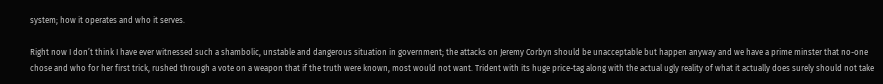system; how it operates and who it serves.

Right now I don’t think I have ever witnessed such a shambolic, unstable and dangerous situation in government; the attacks on Jeremy Corbyn should be unacceptable but happen anyway and we have a prime minster that no-one chose and who for her first trick, rushed through a vote on a weapon that if the truth were known, most would not want. Trident with its huge price-tag along with the actual ugly reality of what it actually does surely should not take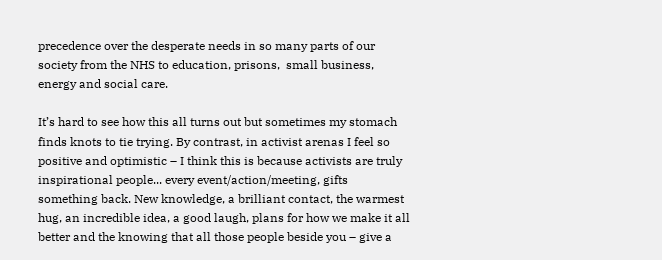precedence over the desperate needs in so many parts of our society from the NHS to education, prisons,  small business, energy and social care.

It’s hard to see how this all turns out but sometimes my stomach finds knots to tie trying. By contrast, in activist arenas I feel so positive and optimistic – I think this is because activists are truly inspirational people... every event/action/meeting, gifts something back. New knowledge, a brilliant contact, the warmest hug, an incredible idea, a good laugh, plans for how we make it all better and the knowing that all those people beside you – give a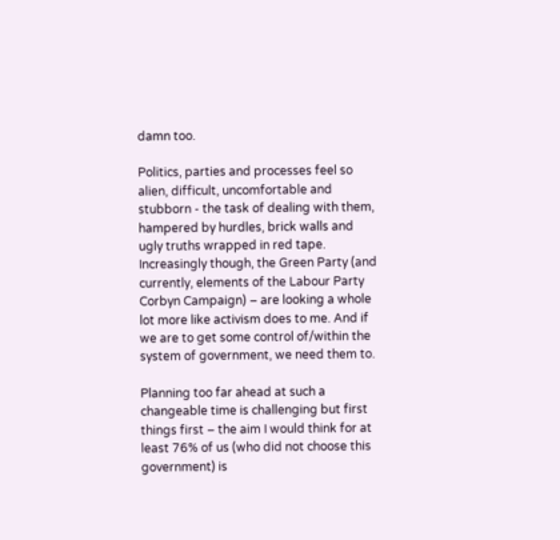damn too.

Politics, parties and processes feel so alien, difficult, uncomfortable and stubborn - the task of dealing with them, hampered by hurdles, brick walls and ugly truths wrapped in red tape. Increasingly though, the Green Party (and currently, elements of the Labour Party Corbyn Campaign) – are looking a whole lot more like activism does to me. And if we are to get some control of/within the system of government, we need them to.

Planning too far ahead at such a changeable time is challenging but first things first – the aim I would think for at least 76% of us (who did not choose this government) is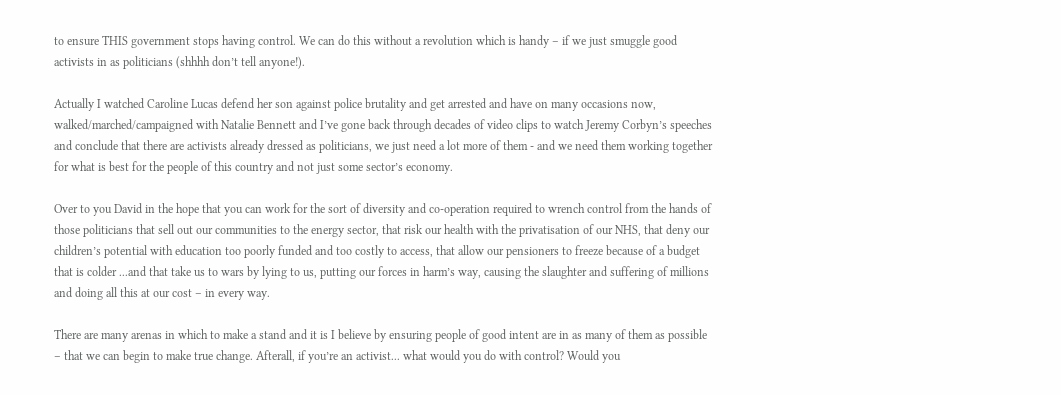to ensure THIS government stops having control. We can do this without a revolution which is handy – if we just smuggle good activists in as politicians (shhhh don’t tell anyone!).

Actually I watched Caroline Lucas defend her son against police brutality and get arrested and have on many occasions now, walked/marched/campaigned with Natalie Bennett and I’ve gone back through decades of video clips to watch Jeremy Corbyn’s speeches and conclude that there are activists already dressed as politicians, we just need a lot more of them - and we need them working together for what is best for the people of this country and not just some sector’s economy.

Over to you David in the hope that you can work for the sort of diversity and co-operation required to wrench control from the hands of those politicians that sell out our communities to the energy sector, that risk our health with the privatisation of our NHS, that deny our children’s potential with education too poorly funded and too costly to access, that allow our pensioners to freeze because of a budget that is colder ...and that take us to wars by lying to us, putting our forces in harm’s way, causing the slaughter and suffering of millions and doing all this at our cost – in every way.

There are many arenas in which to make a stand and it is I believe by ensuring people of good intent are in as many of them as possible – that we can begin to make true change. Afterall, if you’re an activist... what would you do with control? Would you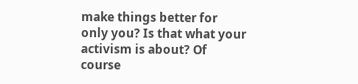make things better for only you? Is that what your activism is about? Of course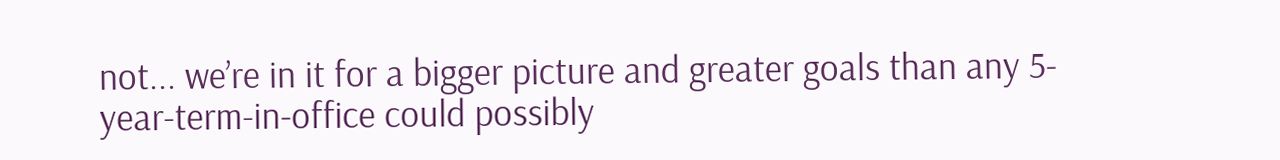not... we’re in it for a bigger picture and greater goals than any 5-year-term-in-office could possibly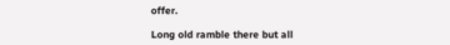offer.

Long old ramble there but all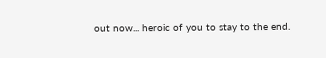out now... heroic of you to stay to the end.